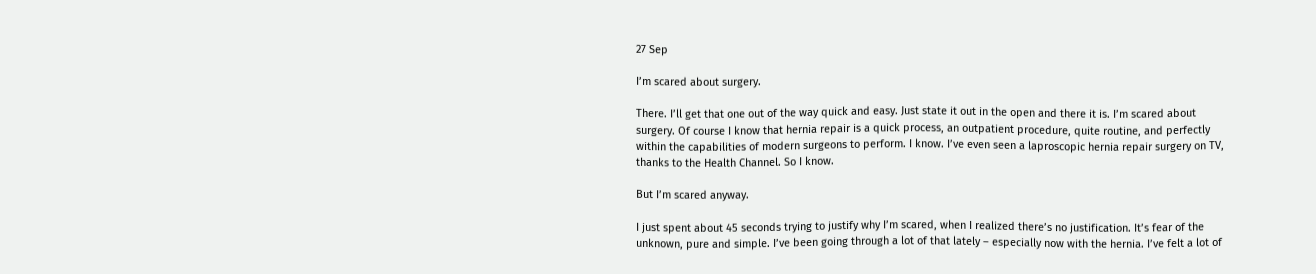27 Sep

I’m scared about surgery.

There. I’ll get that one out of the way quick and easy. Just state it out in the open and there it is. I’m scared about surgery. Of course I know that hernia repair is a quick process, an outpatient procedure, quite routine, and perfectly within the capabilities of modern surgeons to perform. I know. I’ve even seen a laproscopic hernia repair surgery on TV, thanks to the Health Channel. So I know.

But I’m scared anyway.

I just spent about 45 seconds trying to justify why I’m scared, when I realized there’s no justification. It’s fear of the unknown, pure and simple. I’ve been going through a lot of that lately – especially now with the hernia. I’ve felt a lot of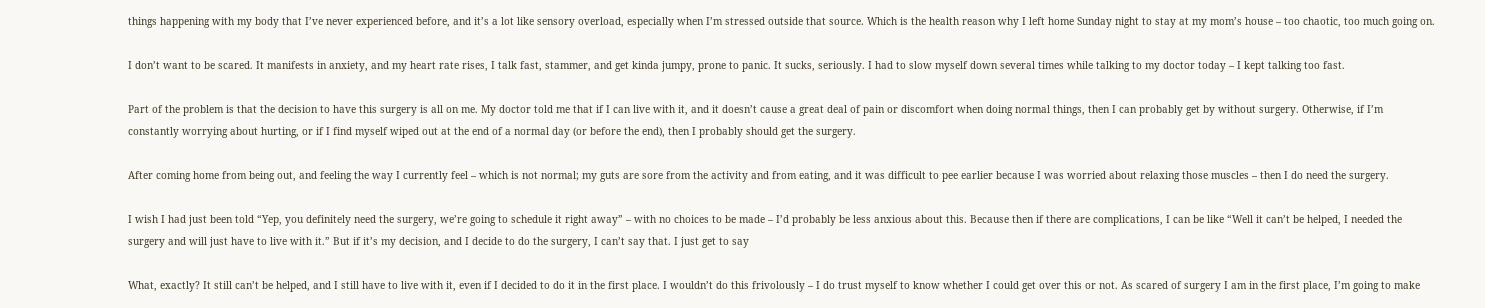things happening with my body that I’ve never experienced before, and it’s a lot like sensory overload, especially when I’m stressed outside that source. Which is the health reason why I left home Sunday night to stay at my mom’s house – too chaotic, too much going on.

I don’t want to be scared. It manifests in anxiety, and my heart rate rises, I talk fast, stammer, and get kinda jumpy, prone to panic. It sucks, seriously. I had to slow myself down several times while talking to my doctor today – I kept talking too fast.

Part of the problem is that the decision to have this surgery is all on me. My doctor told me that if I can live with it, and it doesn’t cause a great deal of pain or discomfort when doing normal things, then I can probably get by without surgery. Otherwise, if I’m constantly worrying about hurting, or if I find myself wiped out at the end of a normal day (or before the end), then I probably should get the surgery.

After coming home from being out, and feeling the way I currently feel – which is not normal; my guts are sore from the activity and from eating, and it was difficult to pee earlier because I was worried about relaxing those muscles – then I do need the surgery.

I wish I had just been told “Yep, you definitely need the surgery, we’re going to schedule it right away” – with no choices to be made – I’d probably be less anxious about this. Because then if there are complications, I can be like “Well it can’t be helped, I needed the surgery and will just have to live with it.” But if it’s my decision, and I decide to do the surgery, I can’t say that. I just get to say

What, exactly? It still can’t be helped, and I still have to live with it, even if I decided to do it in the first place. I wouldn’t do this frivolously – I do trust myself to know whether I could get over this or not. As scared of surgery I am in the first place, I’m going to make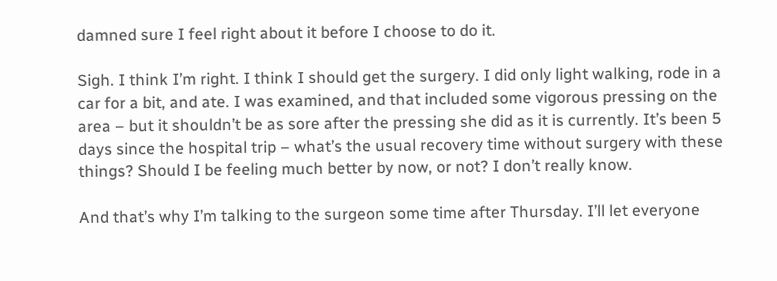damned sure I feel right about it before I choose to do it.

Sigh. I think I’m right. I think I should get the surgery. I did only light walking, rode in a car for a bit, and ate. I was examined, and that included some vigorous pressing on the area – but it shouldn’t be as sore after the pressing she did as it is currently. It’s been 5 days since the hospital trip – what’s the usual recovery time without surgery with these things? Should I be feeling much better by now, or not? I don’t really know.

And that’s why I’m talking to the surgeon some time after Thursday. I’ll let everyone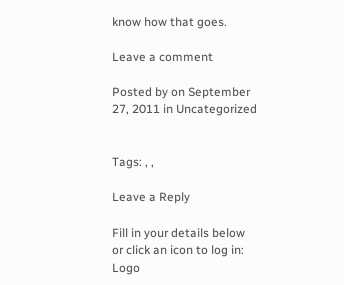know how that goes.

Leave a comment

Posted by on September 27, 2011 in Uncategorized


Tags: , ,

Leave a Reply

Fill in your details below or click an icon to log in: Logo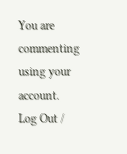You are commenting using your account. Log Out /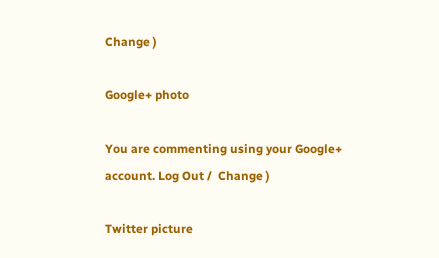Change )

Google+ photo

You are commenting using your Google+ account. Log Out /  Change )

Twitter picture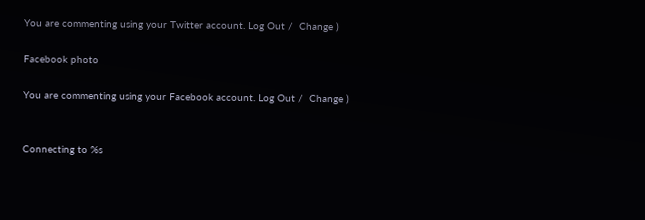You are commenting using your Twitter account. Log Out /  Change )

Facebook photo

You are commenting using your Facebook account. Log Out /  Change )


Connecting to %s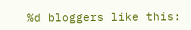%d bloggers like this: